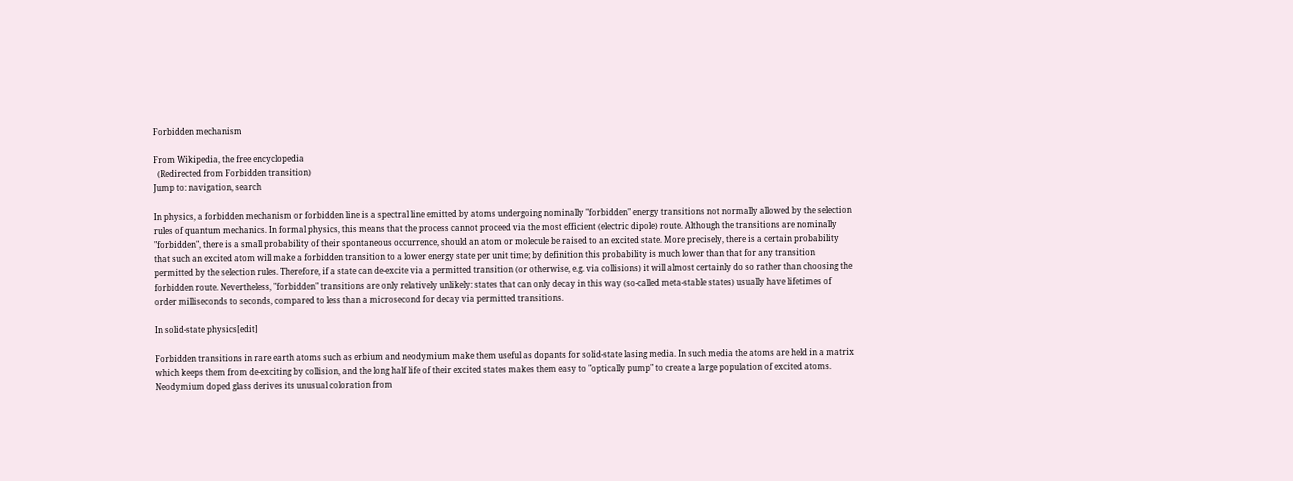Forbidden mechanism

From Wikipedia, the free encyclopedia
  (Redirected from Forbidden transition)
Jump to: navigation, search

In physics, a forbidden mechanism or forbidden line is a spectral line emitted by atoms undergoing nominally "forbidden" energy transitions not normally allowed by the selection rules of quantum mechanics. In formal physics, this means that the process cannot proceed via the most efficient (electric dipole) route. Although the transitions are nominally "forbidden", there is a small probability of their spontaneous occurrence, should an atom or molecule be raised to an excited state. More precisely, there is a certain probability that such an excited atom will make a forbidden transition to a lower energy state per unit time; by definition this probability is much lower than that for any transition permitted by the selection rules. Therefore, if a state can de-excite via a permitted transition (or otherwise, e.g. via collisions) it will almost certainly do so rather than choosing the forbidden route. Nevertheless, "forbidden" transitions are only relatively unlikely: states that can only decay in this way (so-called meta-stable states) usually have lifetimes of order milliseconds to seconds, compared to less than a microsecond for decay via permitted transitions.

In solid-state physics[edit]

Forbidden transitions in rare earth atoms such as erbium and neodymium make them useful as dopants for solid-state lasing media. In such media the atoms are held in a matrix which keeps them from de-exciting by collision, and the long half life of their excited states makes them easy to "optically pump" to create a large population of excited atoms. Neodymium doped glass derives its unusual coloration from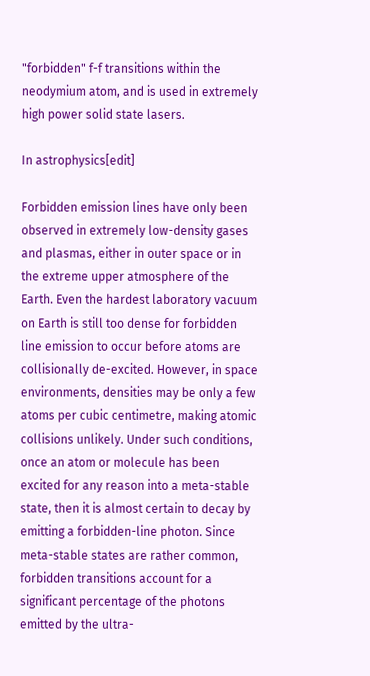"forbidden" f-f transitions within the neodymium atom, and is used in extremely high power solid state lasers.

In astrophysics[edit]

Forbidden emission lines have only been observed in extremely low-density gases and plasmas, either in outer space or in the extreme upper atmosphere of the Earth. Even the hardest laboratory vacuum on Earth is still too dense for forbidden line emission to occur before atoms are collisionally de-excited. However, in space environments, densities may be only a few atoms per cubic centimetre, making atomic collisions unlikely. Under such conditions, once an atom or molecule has been excited for any reason into a meta-stable state, then it is almost certain to decay by emitting a forbidden-line photon. Since meta-stable states are rather common, forbidden transitions account for a significant percentage of the photons emitted by the ultra-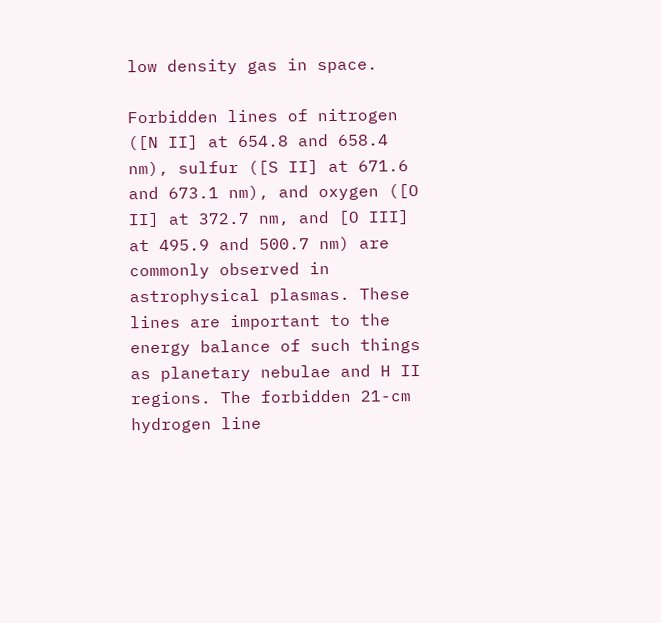low density gas in space.

Forbidden lines of nitrogen ([N II] at 654.8 and 658.4 nm), sulfur ([S II] at 671.6 and 673.1 nm), and oxygen ([O II] at 372.7 nm, and [O III] at 495.9 and 500.7 nm) are commonly observed in astrophysical plasmas. These lines are important to the energy balance of such things as planetary nebulae and H II regions. The forbidden 21-cm hydrogen line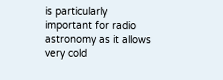is particularly important for radio astronomy as it allows very cold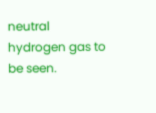neutral hydrogen gas to be seen.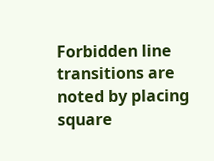Forbidden line transitions are noted by placing square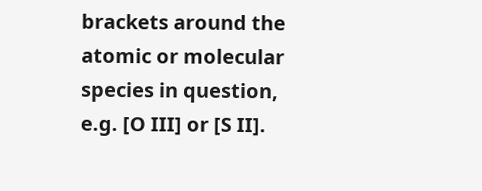brackets around the atomic or molecular species in question, e.g. [O III] or [S II].